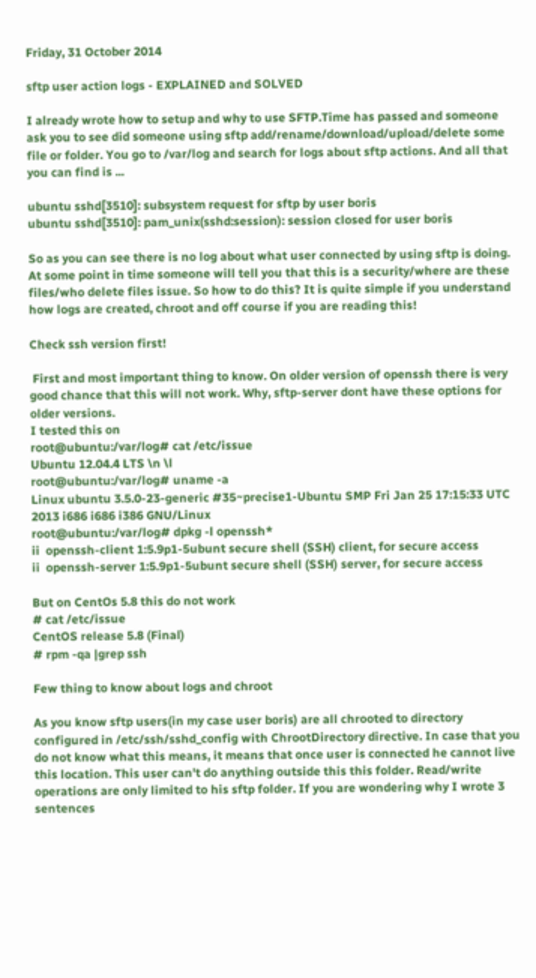Friday, 31 October 2014

sftp user action logs - EXPLAINED and SOLVED

I already wrote how to setup and why to use SFTP.Time has passed and someone ask you to see did someone using sftp add/rename/download/upload/delete some file or folder. You go to /var/log and search for logs about sftp actions. And all that you can find is ...

ubuntu sshd[3510]: subsystem request for sftp by user boris
ubuntu sshd[3510]: pam_unix(sshd:session): session closed for user boris

So as you can see there is no log about what user connected by using sftp is doing. At some point in time someone will tell you that this is a security/where are these files/who delete files issue. So how to do this? It is quite simple if you understand how logs are created, chroot and off course if you are reading this!

Check ssh version first!

 First and most important thing to know. On older version of openssh there is very good chance that this will not work. Why, sftp-server dont have these options for older versions.
I tested this on
root@ubuntu:/var/log# cat /etc/issue
Ubuntu 12.04.4 LTS \n \l
root@ubuntu:/var/log# uname -a
Linux ubuntu 3.5.0-23-generic #35~precise1-Ubuntu SMP Fri Jan 25 17:15:33 UTC 2013 i686 i686 i386 GNU/Linux
root@ubuntu:/var/log# dpkg -l openssh*
ii  openssh-client 1:5.9p1-5ubunt secure shell (SSH) client, for secure access
ii  openssh-server 1:5.9p1-5ubunt secure shell (SSH) server, for secure access

But on CentOs 5.8 this do not work
# cat /etc/issue
CentOS release 5.8 (Final)
# rpm -qa |grep ssh

Few thing to know about logs and chroot

As you know sftp users(in my case user boris) are all chrooted to directory configured in /etc/ssh/sshd_config with ChrootDirectory directive. In case that you do not know what this means, it means that once user is connected he cannot live this location. This user can't do anything outside this this folder. Read/write operations are only limited to his sftp folder. If you are wondering why I wrote 3 sentences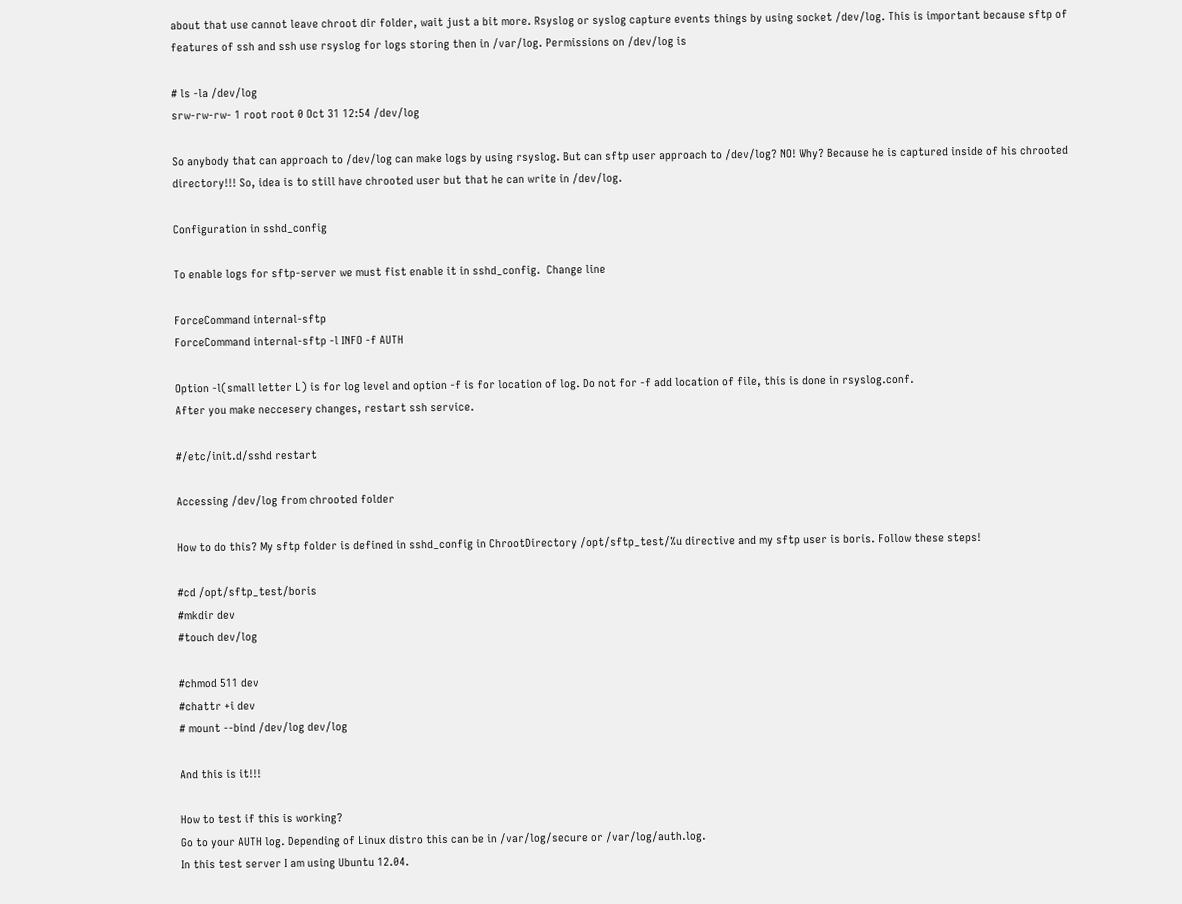about that use cannot leave chroot dir folder, wait just a bit more. Rsyslog or syslog capture events things by using socket /dev/log. This is important because sftp of features of ssh and ssh use rsyslog for logs storing then in /var/log. Permissions on /dev/log is

# ls -la /dev/log
srw-rw-rw- 1 root root 0 Oct 31 12:54 /dev/log

So anybody that can approach to /dev/log can make logs by using rsyslog. But can sftp user approach to /dev/log? NO! Why? Because he is captured inside of his chrooted directory!!! So, idea is to still have chrooted user but that he can write in /dev/log.

Configuration in sshd_config

To enable logs for sftp-server we must fist enable it in sshd_config.  Change line

ForceCommand internal-sftp
ForceCommand internal-sftp -l INFO -f AUTH

Option -l(small letter L) is for log level and option -f is for location of log. Do not for -f add location of file, this is done in rsyslog.conf.
After you make neccesery changes, restart ssh service.

#/etc/init.d/sshd restart

Accessing /dev/log from chrooted folder

How to do this? My sftp folder is defined in sshd_config in ChrootDirectory /opt/sftp_test/%u directive and my sftp user is boris. Follow these steps!

#cd /opt/sftp_test/boris
#mkdir dev
#touch dev/log

#chmod 511 dev
#chattr +i dev
# mount --bind /dev/log dev/log

And this is it!!!

How to test if this is working?
Go to your AUTH log. Depending of Linux distro this can be in /var/log/secure or /var/log/auth.log.
In this test server I am using Ubuntu 12.04.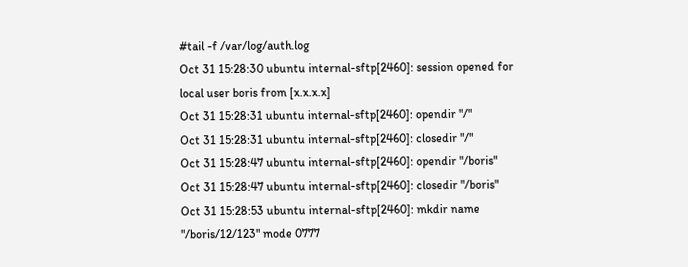#tail -f /var/log/auth.log
Oct 31 15:28:30 ubuntu internal-sftp[2460]: session opened for local user boris from [x.x.x.x]
Oct 31 15:28:31 ubuntu internal-sftp[2460]: opendir "/"
Oct 31 15:28:31 ubuntu internal-sftp[2460]: closedir "/"
Oct 31 15:28:47 ubuntu internal-sftp[2460]: opendir "/boris"
Oct 31 15:28:47 ubuntu internal-sftp[2460]: closedir "/boris"
Oct 31 15:28:53 ubuntu internal-sftp[2460]: mkdir name "/boris/12/123" mode 0777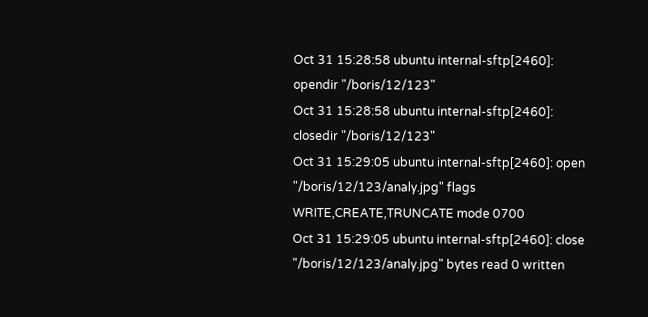Oct 31 15:28:58 ubuntu internal-sftp[2460]: opendir "/boris/12/123"
Oct 31 15:28:58 ubuntu internal-sftp[2460]: closedir "/boris/12/123"
Oct 31 15:29:05 ubuntu internal-sftp[2460]: open "/boris/12/123/analy.jpg" flags WRITE,CREATE,TRUNCATE mode 0700
Oct 31 15:29:05 ubuntu internal-sftp[2460]: close "/boris/12/123/analy.jpg" bytes read 0 written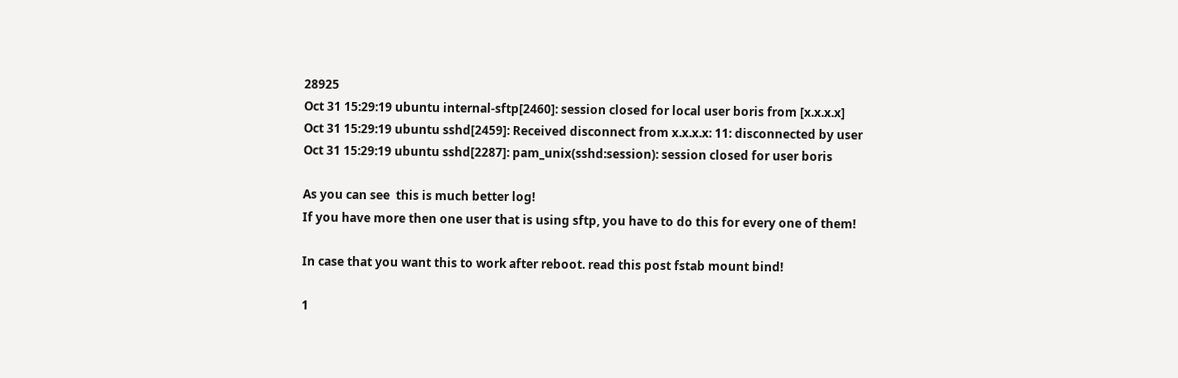28925
Oct 31 15:29:19 ubuntu internal-sftp[2460]: session closed for local user boris from [x.x.x.x]
Oct 31 15:29:19 ubuntu sshd[2459]: Received disconnect from x.x.x.x: 11: disconnected by user
Oct 31 15:29:19 ubuntu sshd[2287]: pam_unix(sshd:session): session closed for user boris

As you can see  this is much better log!
If you have more then one user that is using sftp, you have to do this for every one of them!

In case that you want this to work after reboot. read this post fstab mount bind!

1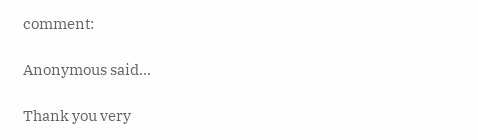comment:

Anonymous said...

Thank you very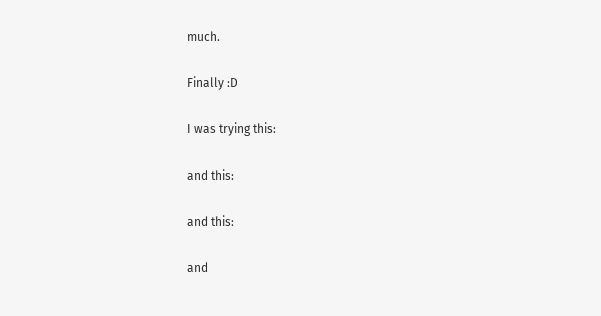much.

Finally :D

I was trying this:

and this:

and this:

and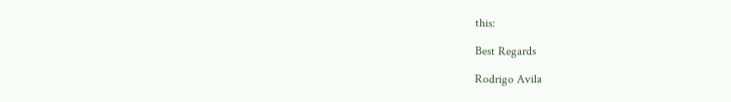this:

Best Regards

Rodrigo Avila